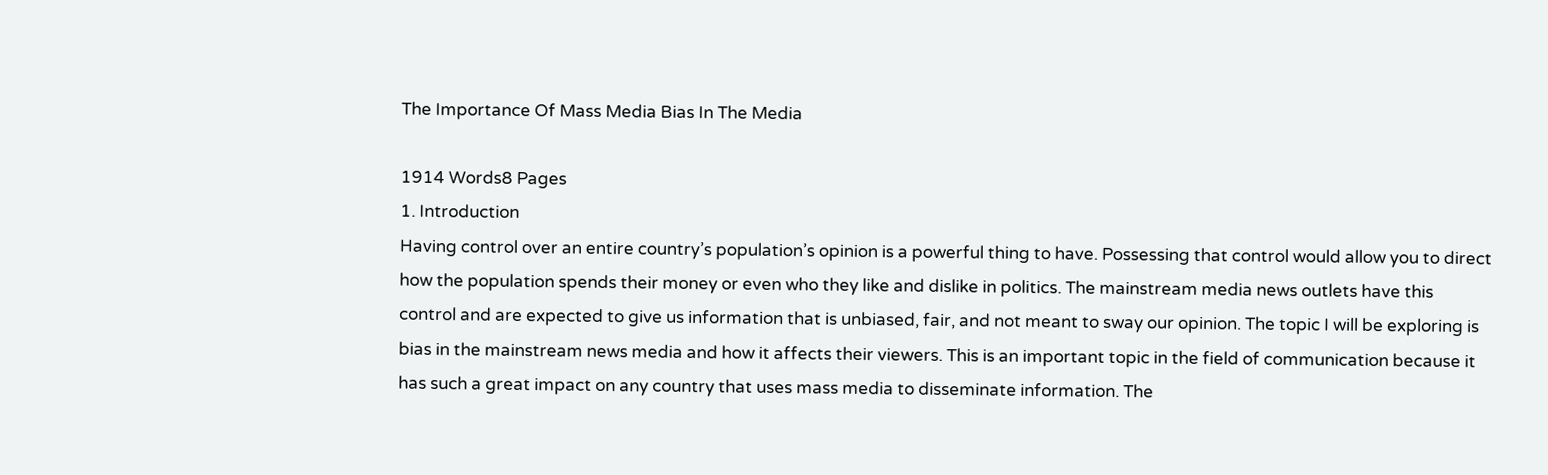The Importance Of Mass Media Bias In The Media

1914 Words8 Pages
1. Introduction
Having control over an entire country’s population’s opinion is a powerful thing to have. Possessing that control would allow you to direct how the population spends their money or even who they like and dislike in politics. The mainstream media news outlets have this control and are expected to give us information that is unbiased, fair, and not meant to sway our opinion. The topic I will be exploring is bias in the mainstream news media and how it affects their viewers. This is an important topic in the field of communication because it has such a great impact on any country that uses mass media to disseminate information. The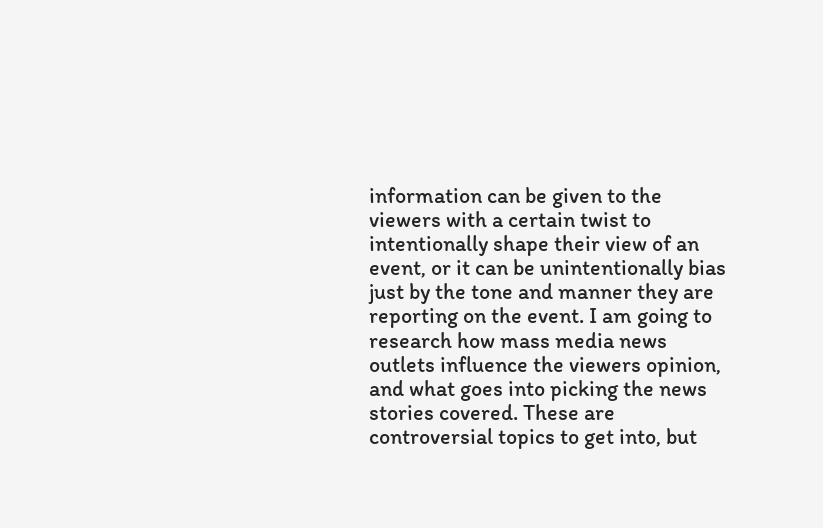information can be given to the viewers with a certain twist to intentionally shape their view of an event, or it can be unintentionally bias just by the tone and manner they are reporting on the event. I am going to research how mass media news outlets influence the viewers opinion, and what goes into picking the news stories covered. These are controversial topics to get into, but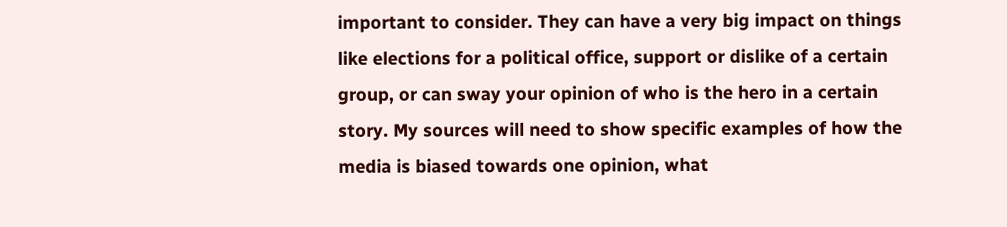important to consider. They can have a very big impact on things like elections for a political office, support or dislike of a certain group, or can sway your opinion of who is the hero in a certain story. My sources will need to show specific examples of how the media is biased towards one opinion, what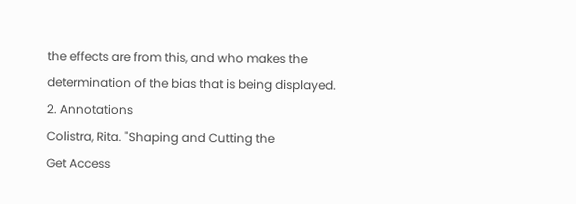the effects are from this, and who makes the determination of the bias that is being displayed.
2. Annotations
Colistra, Rita. "Shaping and Cutting the
Get Access